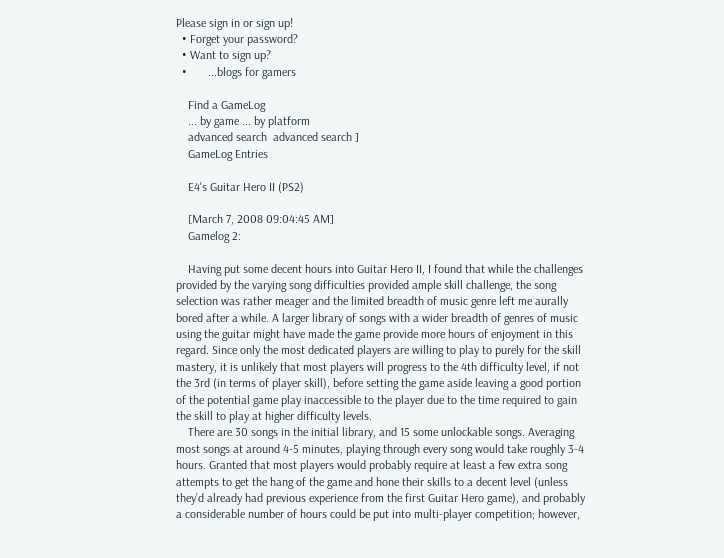Please sign in or sign up!
  • Forget your password?
  • Want to sign up?
  •       ...blogs for gamers

    Find a GameLog
    ... by game ... by platform
    advanced search  advanced search ]
    GameLog Entries

    E4's Guitar Hero II (PS2)

    [March 7, 2008 09:04:45 AM]
    Gamelog 2:

    Having put some decent hours into Guitar Hero II, I found that while the challenges provided by the varying song difficulties provided ample skill challenge, the song selection was rather meager and the limited breadth of music genre left me aurally bored after a while. A larger library of songs with a wider breadth of genres of music using the guitar might have made the game provide more hours of enjoyment in this regard. Since only the most dedicated players are willing to play to purely for the skill mastery, it is unlikely that most players will progress to the 4th difficulty level, if not the 3rd (in terms of player skill), before setting the game aside leaving a good portion of the potential game play inaccessible to the player due to the time required to gain the skill to play at higher difficulty levels.
    There are 30 songs in the initial library, and 15 some unlockable songs. Averaging most songs at around 4-5 minutes, playing through every song would take roughly 3-4 hours. Granted that most players would probably require at least a few extra song attempts to get the hang of the game and hone their skills to a decent level (unless they’d already had previous experience from the first Guitar Hero game), and probably a considerable number of hours could be put into multi-player competition; however,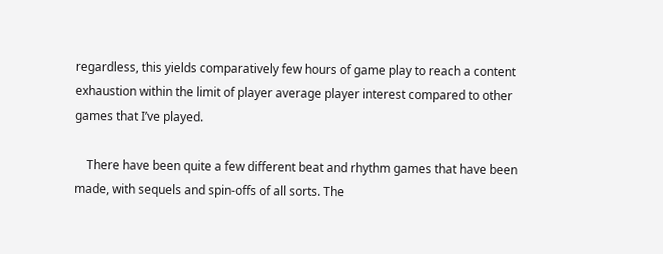regardless, this yields comparatively few hours of game play to reach a content exhaustion within the limit of player average player interest compared to other games that I’ve played.

    There have been quite a few different beat and rhythm games that have been made, with sequels and spin-offs of all sorts. The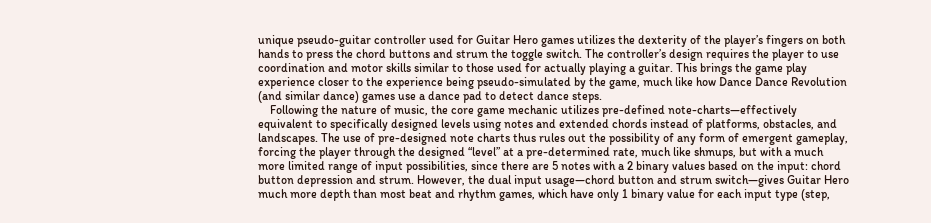unique pseudo-guitar controller used for Guitar Hero games utilizes the dexterity of the player’s fingers on both hands to press the chord buttons and strum the toggle switch. The controller’s design requires the player to use coordination and motor skills similar to those used for actually playing a guitar. This brings the game play experience closer to the experience being pseudo-simulated by the game, much like how Dance Dance Revolution (and similar dance) games use a dance pad to detect dance steps.
    Following the nature of music, the core game mechanic utilizes pre-defined note-charts—effectively equivalent to specifically designed levels using notes and extended chords instead of platforms, obstacles, and landscapes. The use of pre-designed note charts thus rules out the possibility of any form of emergent gameplay, forcing the player through the designed “level” at a pre-determined rate, much like shmups, but with a much more limited range of input possibilities, since there are 5 notes with a 2 binary values based on the input: chord button depression and strum. However, the dual input usage—chord button and strum switch—gives Guitar Hero much more depth than most beat and rhythm games, which have only 1 binary value for each input type (step,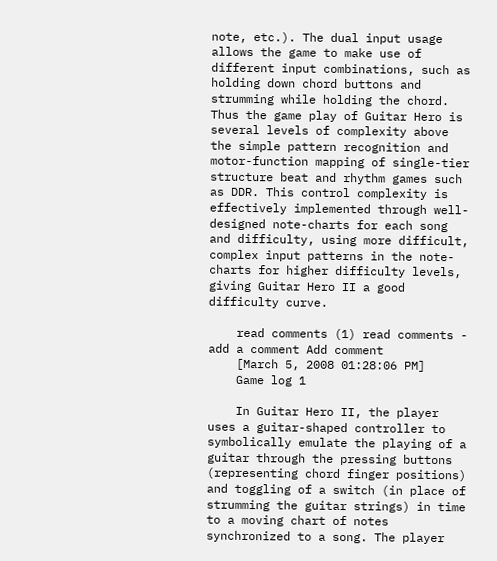note, etc.). The dual input usage allows the game to make use of different input combinations, such as holding down chord buttons and strumming while holding the chord. Thus the game play of Guitar Hero is several levels of complexity above the simple pattern recognition and motor-function mapping of single-tier structure beat and rhythm games such as DDR. This control complexity is effectively implemented through well-designed note-charts for each song and difficulty, using more difficult, complex input patterns in the note-charts for higher difficulty levels, giving Guitar Hero II a good difficulty curve.

    read comments (1) read comments - add a comment Add comment
    [March 5, 2008 01:28:06 PM]
    Game log 1

    In Guitar Hero II, the player uses a guitar-shaped controller to symbolically emulate the playing of a guitar through the pressing buttons (representing chord finger positions) and toggling of a switch (in place of strumming the guitar strings) in time to a moving chart of notes synchronized to a song. The player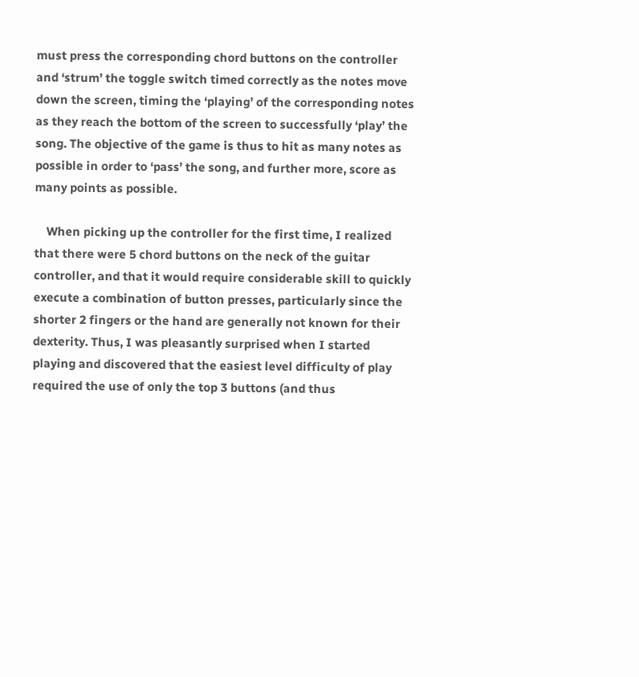must press the corresponding chord buttons on the controller and ‘strum’ the toggle switch timed correctly as the notes move down the screen, timing the ‘playing’ of the corresponding notes as they reach the bottom of the screen to successfully ‘play’ the song. The objective of the game is thus to hit as many notes as possible in order to ‘pass’ the song, and further more, score as many points as possible.

    When picking up the controller for the first time, I realized that there were 5 chord buttons on the neck of the guitar controller, and that it would require considerable skill to quickly execute a combination of button presses, particularly since the shorter 2 fingers or the hand are generally not known for their dexterity. Thus, I was pleasantly surprised when I started playing and discovered that the easiest level difficulty of play required the use of only the top 3 buttons (and thus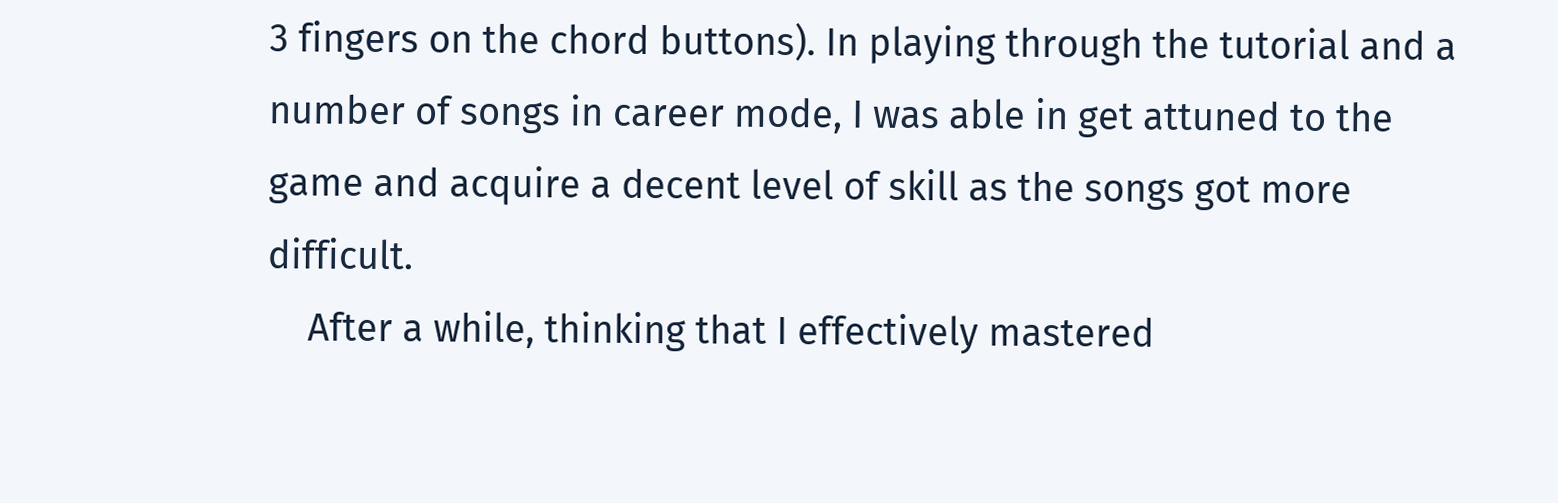3 fingers on the chord buttons). In playing through the tutorial and a number of songs in career mode, I was able in get attuned to the game and acquire a decent level of skill as the songs got more difficult.
    After a while, thinking that I effectively mastered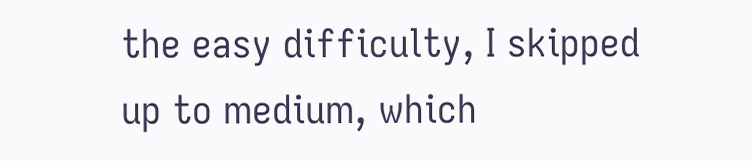the easy difficulty, I skipped up to medium, which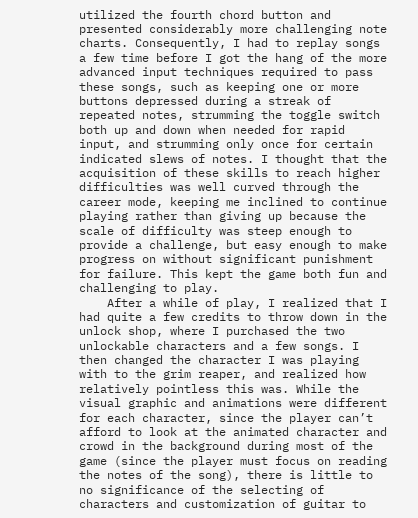utilized the fourth chord button and presented considerably more challenging note charts. Consequently, I had to replay songs a few time before I got the hang of the more advanced input techniques required to pass these songs, such as keeping one or more buttons depressed during a streak of repeated notes, strumming the toggle switch both up and down when needed for rapid input, and strumming only once for certain indicated slews of notes. I thought that the acquisition of these skills to reach higher difficulties was well curved through the career mode, keeping me inclined to continue playing rather than giving up because the scale of difficulty was steep enough to provide a challenge, but easy enough to make progress on without significant punishment for failure. This kept the game both fun and challenging to play.
    After a while of play, I realized that I had quite a few credits to throw down in the unlock shop, where I purchased the two unlockable characters and a few songs. I then changed the character I was playing with to the grim reaper, and realized how relatively pointless this was. While the visual graphic and animations were different for each character, since the player can’t afford to look at the animated character and crowd in the background during most of the game (since the player must focus on reading the notes of the song), there is little to no significance of the selecting of characters and customization of guitar to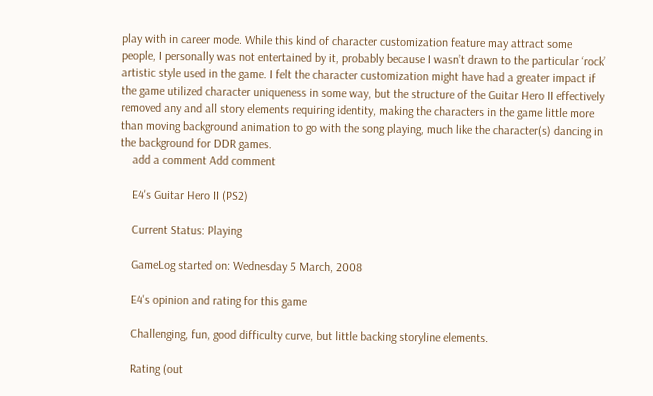play with in career mode. While this kind of character customization feature may attract some people, I personally was not entertained by it, probably because I wasn’t drawn to the particular ‘rock’ artistic style used in the game. I felt the character customization might have had a greater impact if the game utilized character uniqueness in some way, but the structure of the Guitar Hero II effectively removed any and all story elements requiring identity, making the characters in the game little more than moving background animation to go with the song playing, much like the character(s) dancing in the background for DDR games.
    add a comment Add comment

    E4's Guitar Hero II (PS2)

    Current Status: Playing

    GameLog started on: Wednesday 5 March, 2008

    E4's opinion and rating for this game

    Challenging, fun, good difficulty curve, but little backing storyline elements.

    Rating (out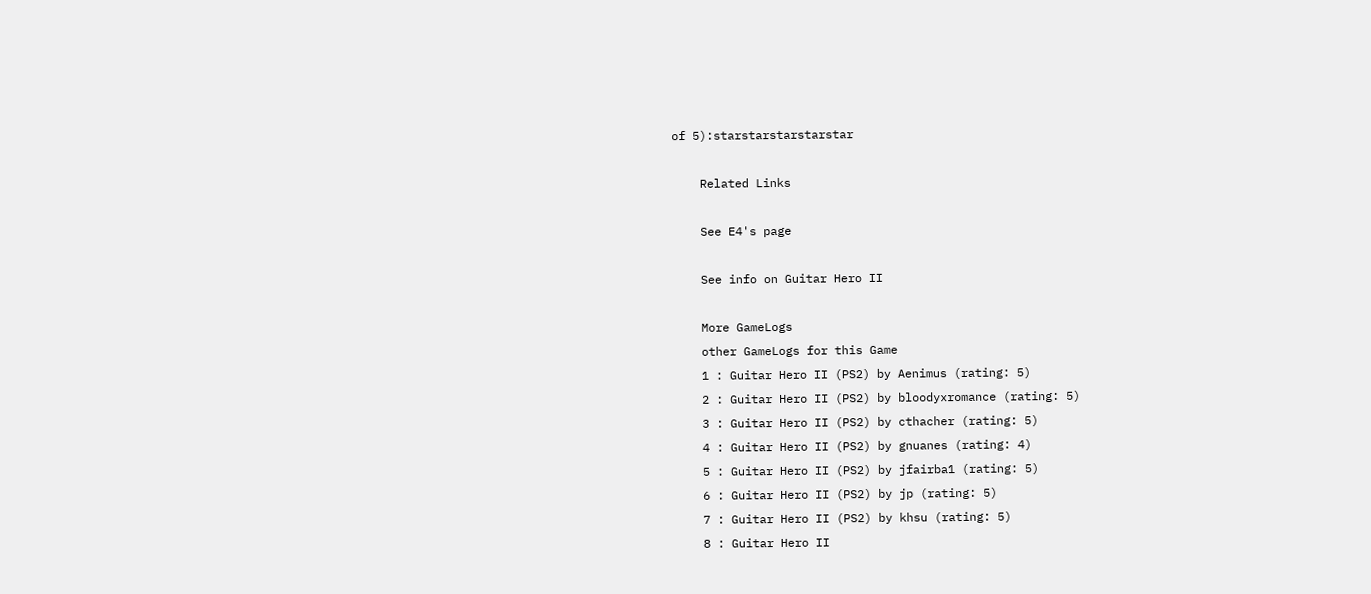of 5):starstarstarstarstar

    Related Links

    See E4's page

    See info on Guitar Hero II

    More GameLogs
    other GameLogs for this Game
    1 : Guitar Hero II (PS2) by Aenimus (rating: 5)
    2 : Guitar Hero II (PS2) by bloodyxromance (rating: 5)
    3 : Guitar Hero II (PS2) by cthacher (rating: 5)
    4 : Guitar Hero II (PS2) by gnuanes (rating: 4)
    5 : Guitar Hero II (PS2) by jfairba1 (rating: 5)
    6 : Guitar Hero II (PS2) by jp (rating: 5)
    7 : Guitar Hero II (PS2) by khsu (rating: 5)
    8 : Guitar Hero II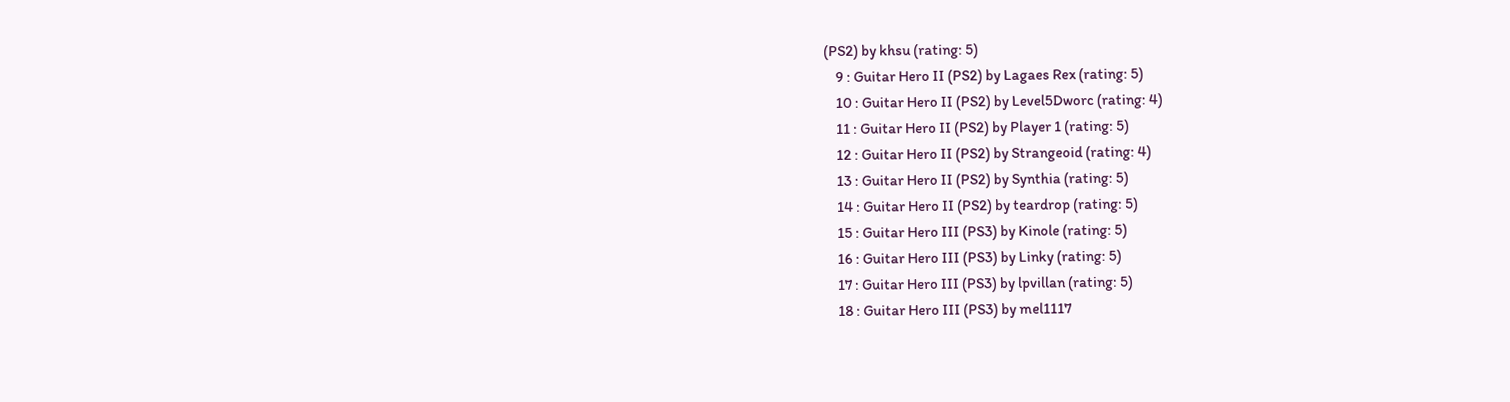(PS2) by khsu (rating: 5)
    9 : Guitar Hero II (PS2) by Lagaes Rex (rating: 5)
    10 : Guitar Hero II (PS2) by Level5Dworc (rating: 4)
    11 : Guitar Hero II (PS2) by Player 1 (rating: 5)
    12 : Guitar Hero II (PS2) by Strangeoid (rating: 4)
    13 : Guitar Hero II (PS2) by Synthia (rating: 5)
    14 : Guitar Hero II (PS2) by teardrop (rating: 5)
    15 : Guitar Hero III (PS3) by Kinole (rating: 5)
    16 : Guitar Hero III (PS3) by Linky (rating: 5)
    17 : Guitar Hero III (PS3) by lpvillan (rating: 5)
    18 : Guitar Hero III (PS3) by mel1117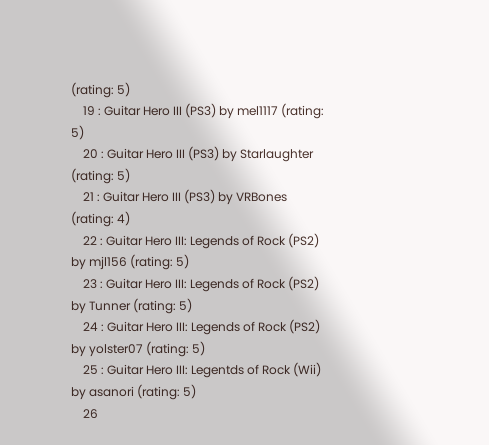(rating: 5)
    19 : Guitar Hero III (PS3) by mel1117 (rating: 5)
    20 : Guitar Hero III (PS3) by Starlaughter (rating: 5)
    21 : Guitar Hero III (PS3) by VRBones (rating: 4)
    22 : Guitar Hero III: Legends of Rock (PS2) by mjl156 (rating: 5)
    23 : Guitar Hero III: Legends of Rock (PS2) by Tunner (rating: 5)
    24 : Guitar Hero III: Legends of Rock (PS2) by yolster07 (rating: 5)
    25 : Guitar Hero III: Legentds of Rock (Wii) by asanori (rating: 5)
    26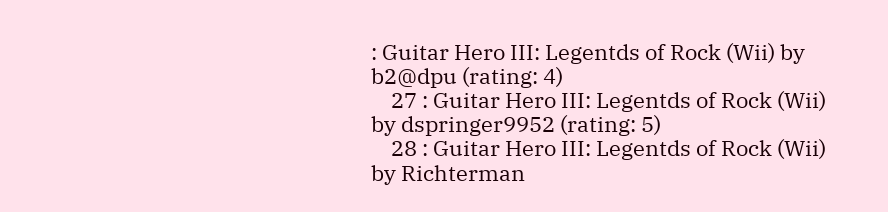: Guitar Hero III: Legentds of Rock (Wii) by b2@dpu (rating: 4)
    27 : Guitar Hero III: Legentds of Rock (Wii) by dspringer9952 (rating: 5)
    28 : Guitar Hero III: Legentds of Rock (Wii) by Richterman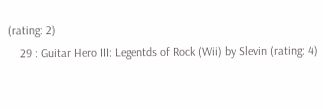(rating: 2)
    29 : Guitar Hero III: Legentds of Rock (Wii) by Slevin (rating: 4)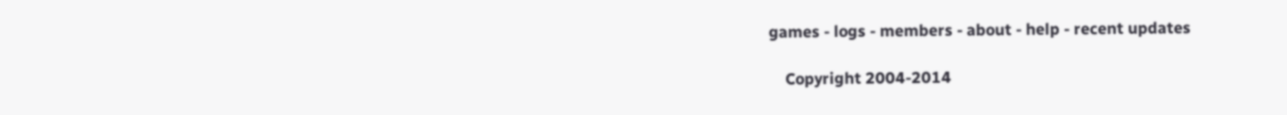games - logs - members - about - help - recent updates

    Copyright 2004-2014